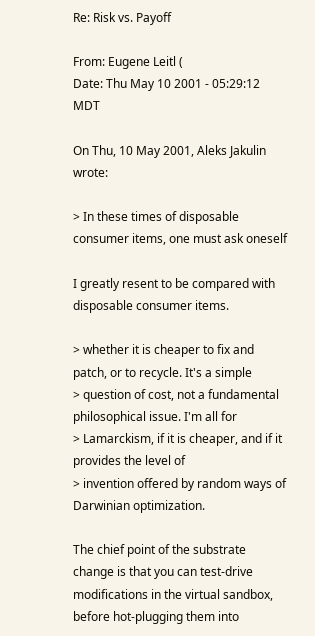Re: Risk vs. Payoff

From: Eugene Leitl (
Date: Thu May 10 2001 - 05:29:12 MDT

On Thu, 10 May 2001, Aleks Jakulin wrote:

> In these times of disposable consumer items, one must ask oneself

I greatly resent to be compared with disposable consumer items.

> whether it is cheaper to fix and patch, or to recycle. It's a simple
> question of cost, not a fundamental philosophical issue. I'm all for
> Lamarckism, if it is cheaper, and if it provides the level of
> invention offered by random ways of Darwinian optimization.

The chief point of the substrate change is that you can test-drive
modifications in the virtual sandbox, before hot-plugging them into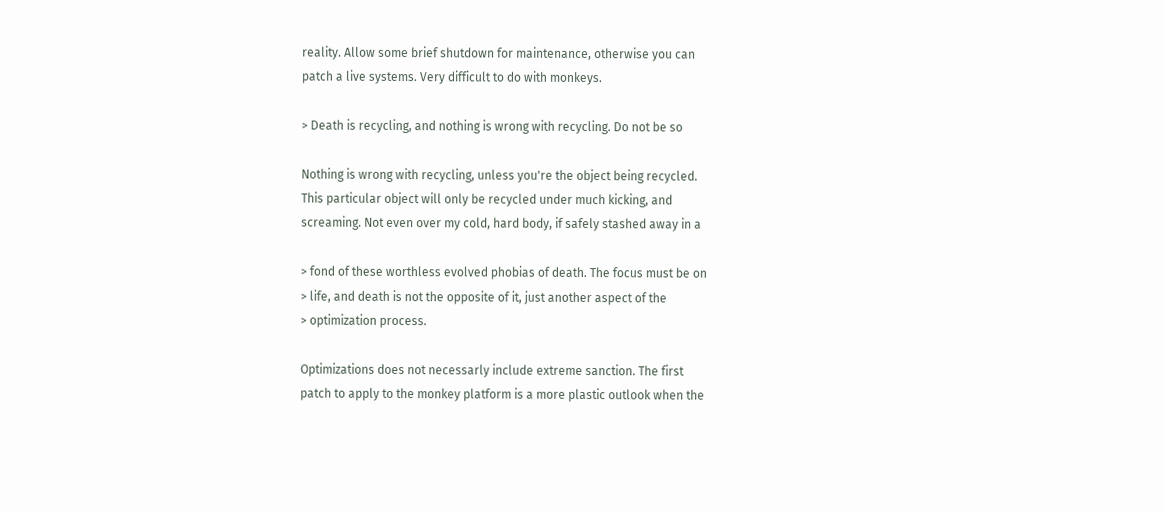reality. Allow some brief shutdown for maintenance, otherwise you can
patch a live systems. Very difficult to do with monkeys.

> Death is recycling, and nothing is wrong with recycling. Do not be so

Nothing is wrong with recycling, unless you're the object being recycled.
This particular object will only be recycled under much kicking, and
screaming. Not even over my cold, hard body, if safely stashed away in a

> fond of these worthless evolved phobias of death. The focus must be on
> life, and death is not the opposite of it, just another aspect of the
> optimization process.

Optimizations does not necessarly include extreme sanction. The first
patch to apply to the monkey platform is a more plastic outlook when the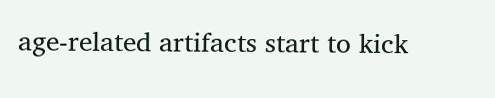age-related artifacts start to kick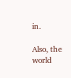in.

Also, the world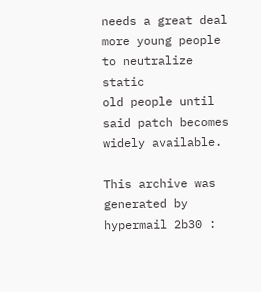needs a great deal more young people to neutralize static
old people until said patch becomes widely available.

This archive was generated by hypermail 2b30 :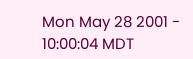Mon May 28 2001 - 10:00:04 MDT